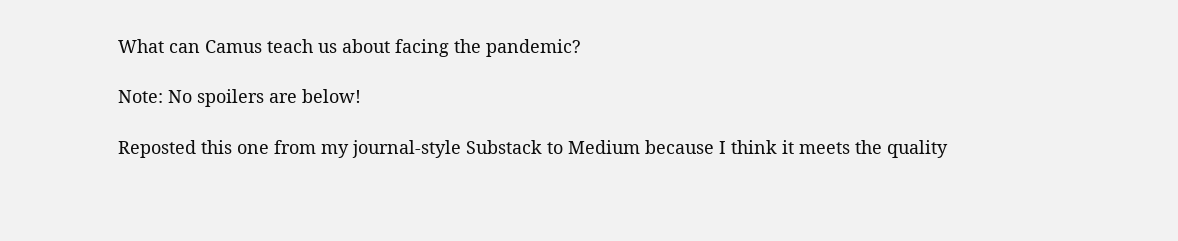What can Camus teach us about facing the pandemic?

Note: No spoilers are below!

Reposted this one from my journal-style Substack to Medium because I think it meets the quality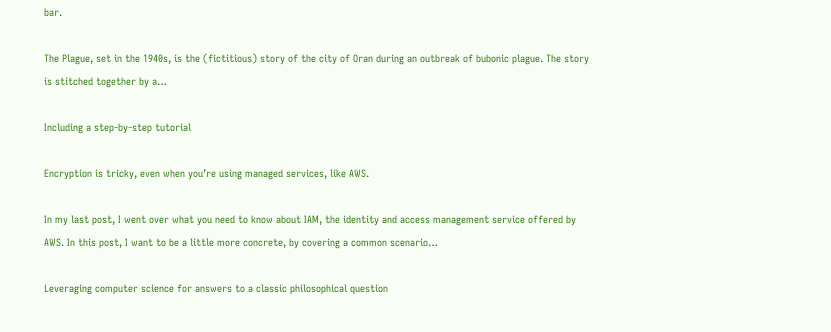bar.

The Plague, set in the 1940s, is the (fictitious) story of the city of Oran during an outbreak of bubonic plague. The story is stitched together by a…

Including a step-by-step tutorial

Encryption is tricky, even when you’re using managed services, like AWS.

In my last post, I went over what you need to know about IAM, the identity and access management service offered by AWS. In this post, I want to be a little more concrete, by covering a common scenario…

Leveraging computer science for answers to a classic philosophical question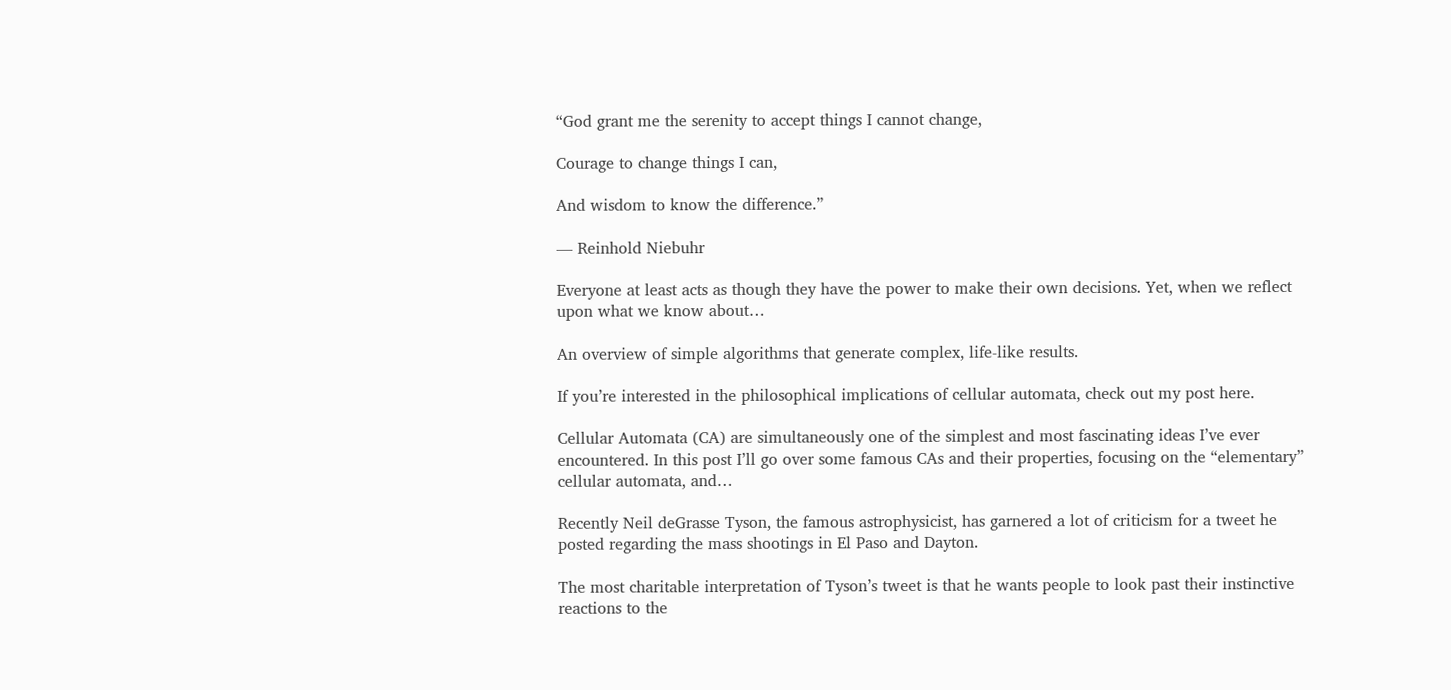“God grant me the serenity to accept things I cannot change,

Courage to change things I can,

And wisdom to know the difference.”

— Reinhold Niebuhr

Everyone at least acts as though they have the power to make their own decisions. Yet, when we reflect upon what we know about…

An overview of simple algorithms that generate complex, life-like results.

If you’re interested in the philosophical implications of cellular automata, check out my post here.

Cellular Automata (CA) are simultaneously one of the simplest and most fascinating ideas I’ve ever encountered. In this post I’ll go over some famous CAs and their properties, focusing on the “elementary” cellular automata, and…

Recently Neil deGrasse Tyson, the famous astrophysicist, has garnered a lot of criticism for a tweet he posted regarding the mass shootings in El Paso and Dayton.

The most charitable interpretation of Tyson’s tweet is that he wants people to look past their instinctive reactions to the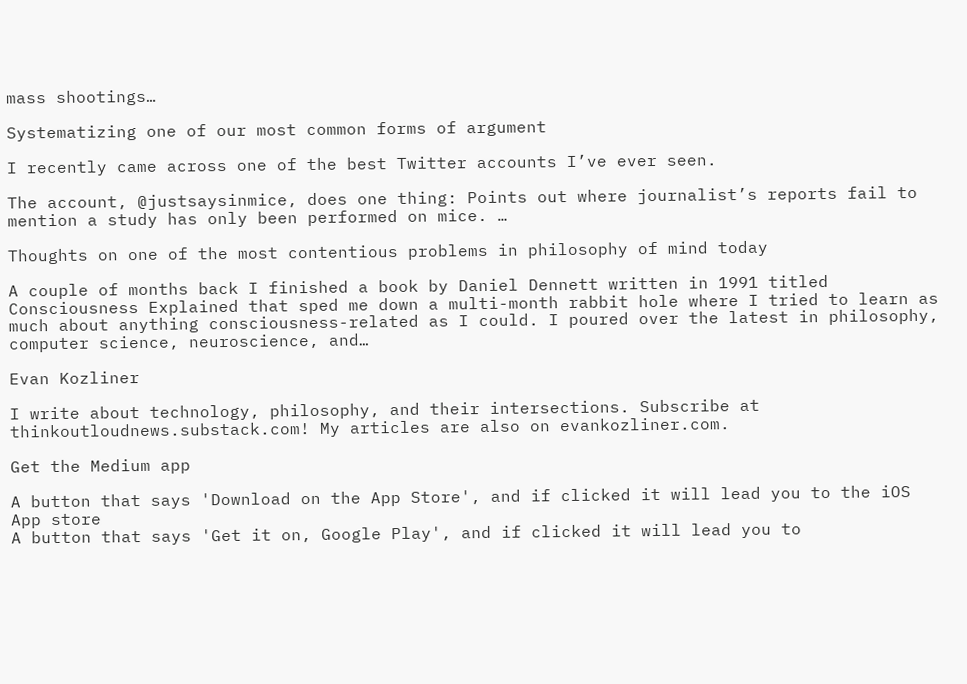mass shootings…

Systematizing one of our most common forms of argument

I recently came across one of the best Twitter accounts I’ve ever seen.

The account, @justsaysinmice, does one thing: Points out where journalist’s reports fail to mention a study has only been performed on mice. …

Thoughts on one of the most contentious problems in philosophy of mind today

A couple of months back I finished a book by Daniel Dennett written in 1991 titled Consciousness Explained that sped me down a multi-month rabbit hole where I tried to learn as much about anything consciousness-related as I could. I poured over the latest in philosophy, computer science, neuroscience, and…

Evan Kozliner

I write about technology, philosophy, and their intersections. Subscribe at thinkoutloudnews.substack.com! My articles are also on evankozliner.com.

Get the Medium app

A button that says 'Download on the App Store', and if clicked it will lead you to the iOS App store
A button that says 'Get it on, Google Play', and if clicked it will lead you to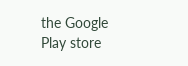the Google Play store